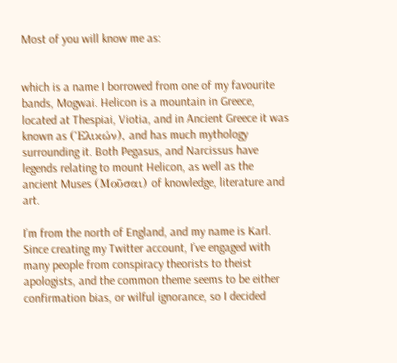Most of you will know me as:


which is a name I borrowed from one of my favourite bands, Mogwai. Helicon is a mountain in Greece, located at Thespiai, Viotia, and in Ancient Greece it was known as (Ἑλικών), and has much mythology surrounding it. Both Pegasus, and Narcissus have legends relating to mount Helicon, as well as the ancient Muses (Μοῦσαι) of knowledge, literature and art.

I’m from the north of England, and my name is Karl. Since creating my Twitter account, I’ve engaged with many people from conspiracy theorists to theist apologists, and the common theme seems to be either confirmation bias, or wilful ignorance, so I decided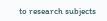to research subjects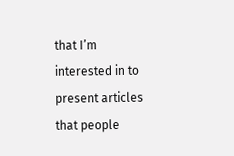that I’m interested in to present articles that people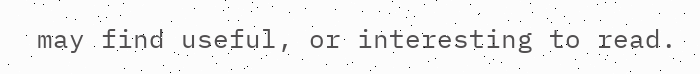may find useful, or interesting to read.